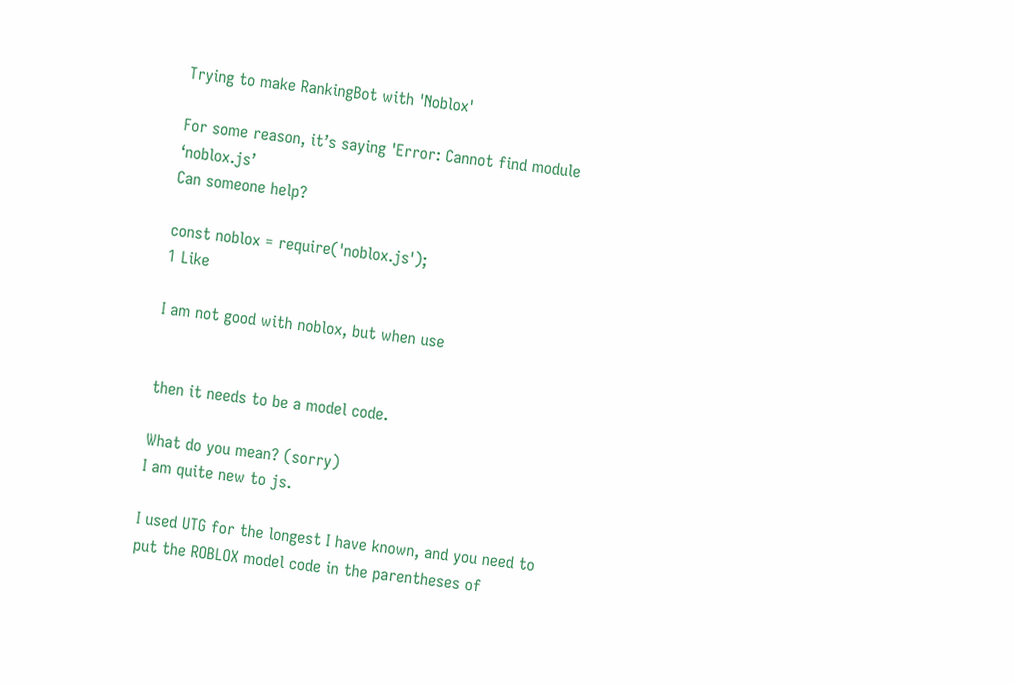Trying to make RankingBot with 'Noblox'

For some reason, it’s saying 'Error: Cannot find module ‘noblox.js’
Can someone help?

const noblox = require('noblox.js');
1 Like

I am not good with noblox, but when use


then it needs to be a model code.

What do you mean? (sorry)
I am quite new to js.

I used UTG for the longest I have known, and you need to put the ROBLOX model code in the parentheses of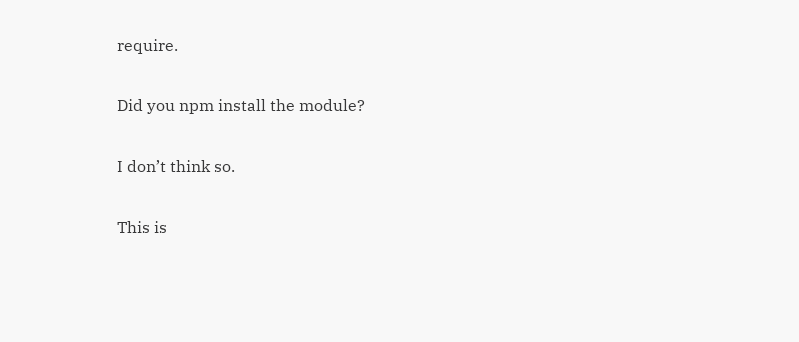require.

Did you npm install the module?

I don’t think so.

This is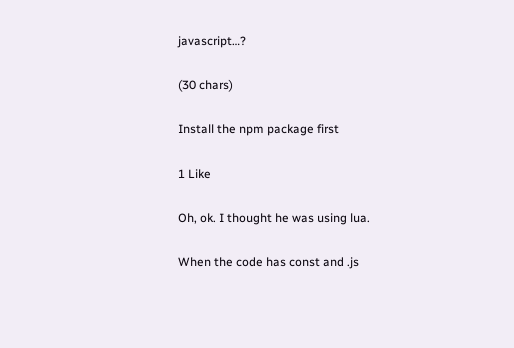javascript…?

(30 chars)

Install the npm package first

1 Like

Oh, ok. I thought he was using lua.

When the code has const and .js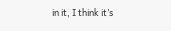in it, I think it’s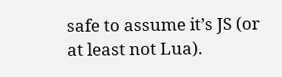safe to assume it’s JS (or at least not Lua).